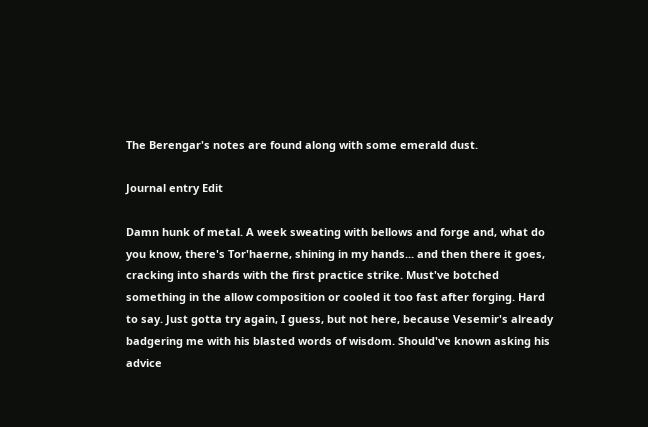The Berengar's notes are found along with some emerald dust.

Journal entry Edit

Damn hunk of metal. A week sweating with bellows and forge and, what do you know, there's Tor'haerne, shining in my hands... and then there it goes, cracking into shards with the first practice strike. Must've botched something in the allow composition or cooled it too fast after forging. Hard to say. Just gotta try again, I guess, but not here, because Vesemir's already badgering me with his blasted words of wisdom. Should've known asking his advice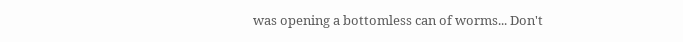was opening a bottomless can of worms... Don't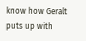know how Geralt puts up with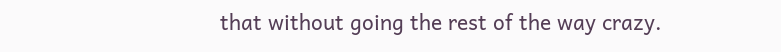that without going the rest of the way crazy.